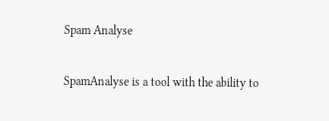Spam Analyse

SpamAnalyse is a tool with the ability to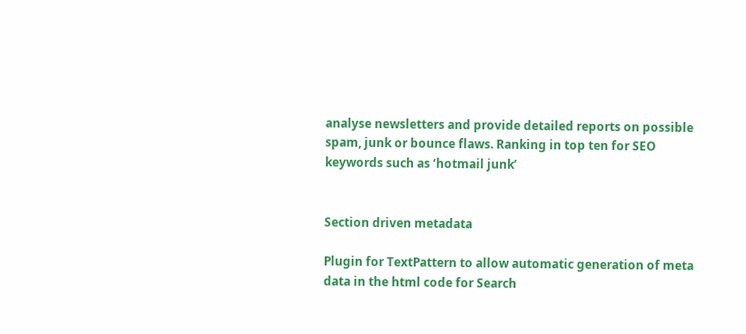analyse newsletters and provide detailed reports on possible spam, junk or bounce flaws. Ranking in top ten for SEO keywords such as ‘hotmail junk’


Section driven metadata

Plugin for TextPattern to allow automatic generation of meta data in the html code for Search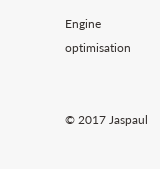Engine optimisation


© 2017 Jaspaul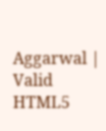Aggarwal | Valid HTML5